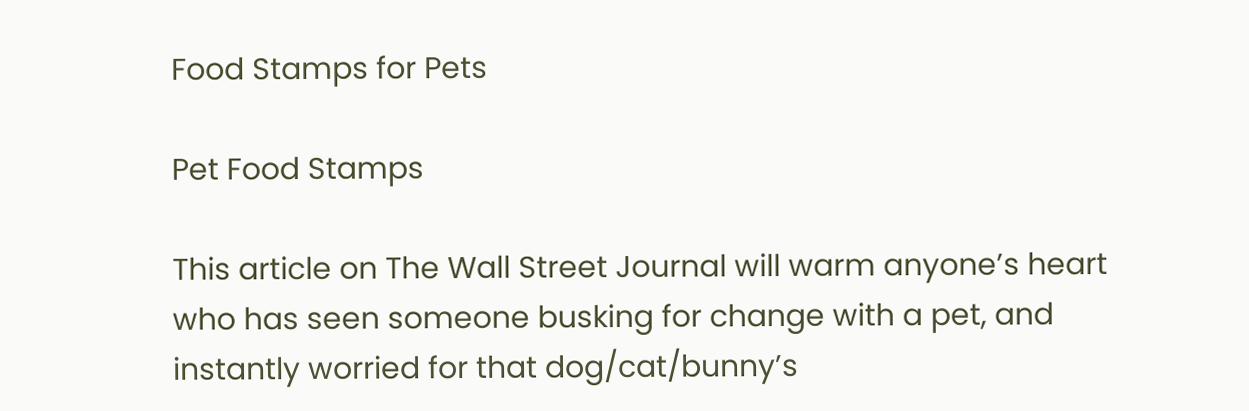Food Stamps for Pets

Pet Food Stamps

This article on The Wall Street Journal will warm anyone’s heart who has seen someone busking for change with a pet, and instantly worried for that dog/cat/bunny’s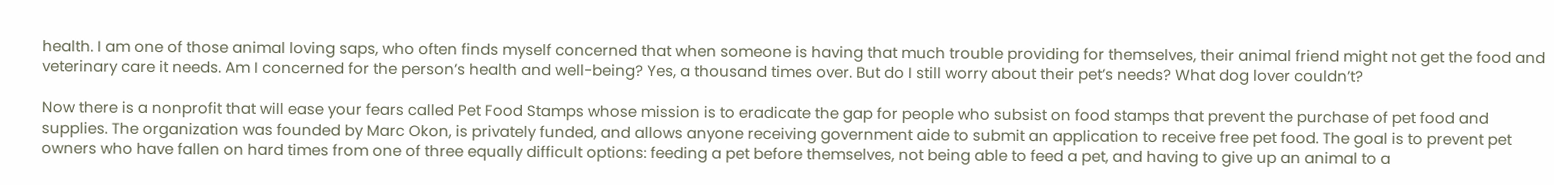health. I am one of those animal loving saps, who often finds myself concerned that when someone is having that much trouble providing for themselves, their animal friend might not get the food and veterinary care it needs. Am I concerned for the person’s health and well-being? Yes, a thousand times over. But do I still worry about their pet’s needs? What dog lover couldn’t?

Now there is a nonprofit that will ease your fears called Pet Food Stamps whose mission is to eradicate the gap for people who subsist on food stamps that prevent the purchase of pet food and supplies. The organization was founded by Marc Okon, is privately funded, and allows anyone receiving government aide to submit an application to receive free pet food. The goal is to prevent pet owners who have fallen on hard times from one of three equally difficult options: feeding a pet before themselves, not being able to feed a pet, and having to give up an animal to a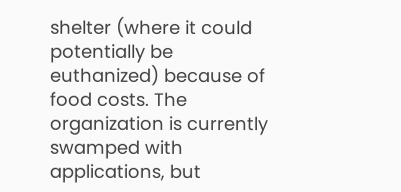shelter (where it could potentially be euthanized) because of food costs. The organization is currently swamped with applications, but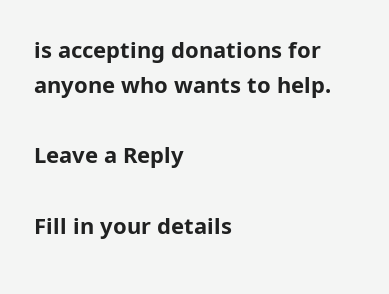is accepting donations for anyone who wants to help.

Leave a Reply

Fill in your details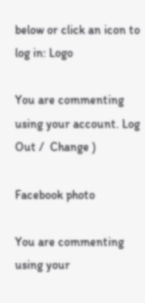below or click an icon to log in: Logo

You are commenting using your account. Log Out /  Change )

Facebook photo

You are commenting using your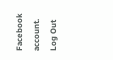Facebook account. Log Out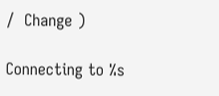/  Change )

Connecting to %s